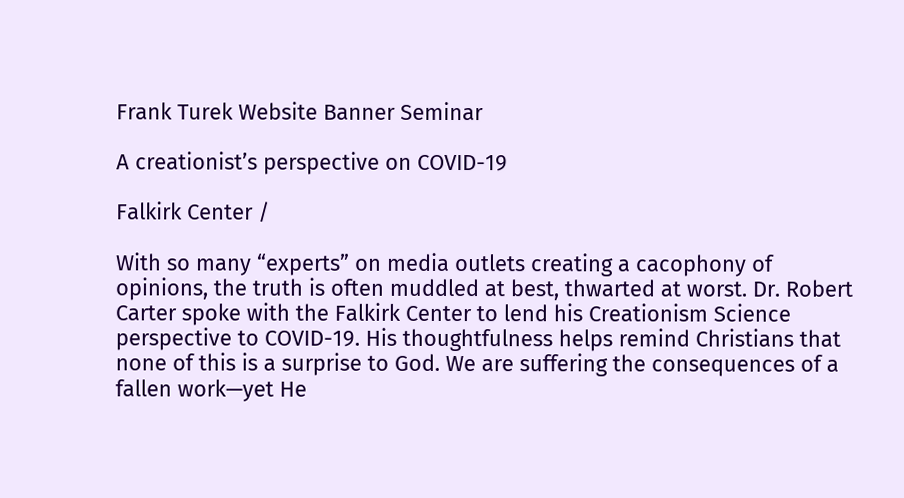Frank Turek Website Banner Seminar

A creationist’s perspective on COVID-19

Falkirk Center /

With so many “experts” on media outlets creating a cacophony of opinions, the truth is often muddled at best, thwarted at worst. Dr. Robert Carter spoke with the Falkirk Center to lend his Creationism Science perspective to COVID-19. His thoughtfulness helps remind Christians that none of this is a surprise to God. We are suffering the consequences of a fallen work—yet He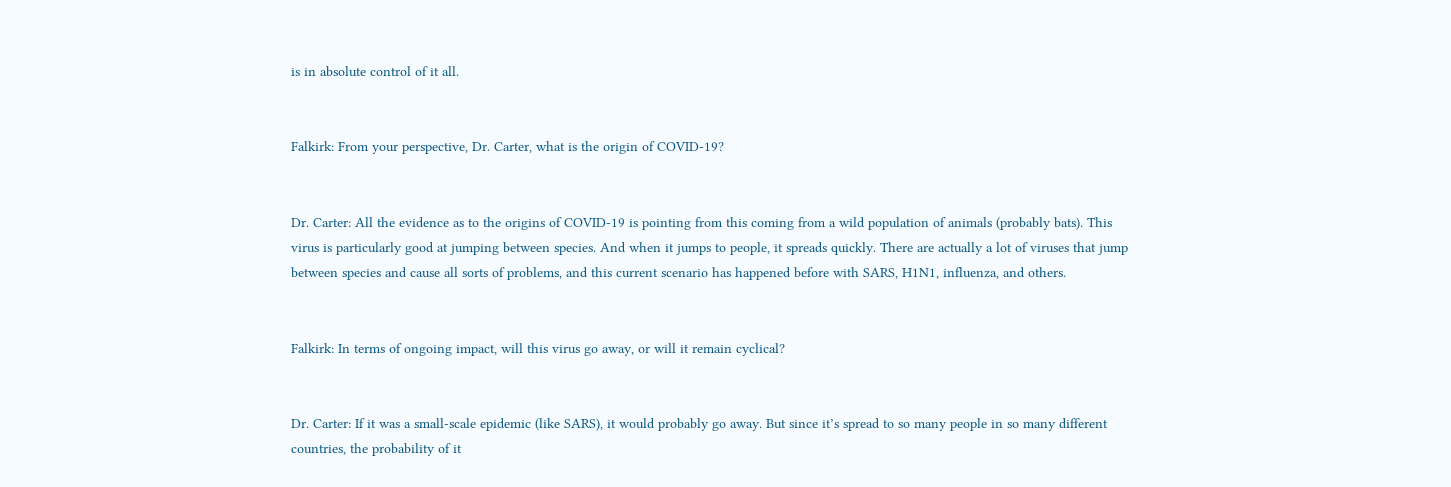is in absolute control of it all.


Falkirk: From your perspective, Dr. Carter, what is the origin of COVID-19?


Dr. Carter: All the evidence as to the origins of COVID-19 is pointing from this coming from a wild population of animals (probably bats). This virus is particularly good at jumping between species. And when it jumps to people, it spreads quickly. There are actually a lot of viruses that jump between species and cause all sorts of problems, and this current scenario has happened before with SARS, H1N1, influenza, and others.


Falkirk: In terms of ongoing impact, will this virus go away, or will it remain cyclical?


Dr. Carter: If it was a small-scale epidemic (like SARS), it would probably go away. But since it’s spread to so many people in so many different countries, the probability of it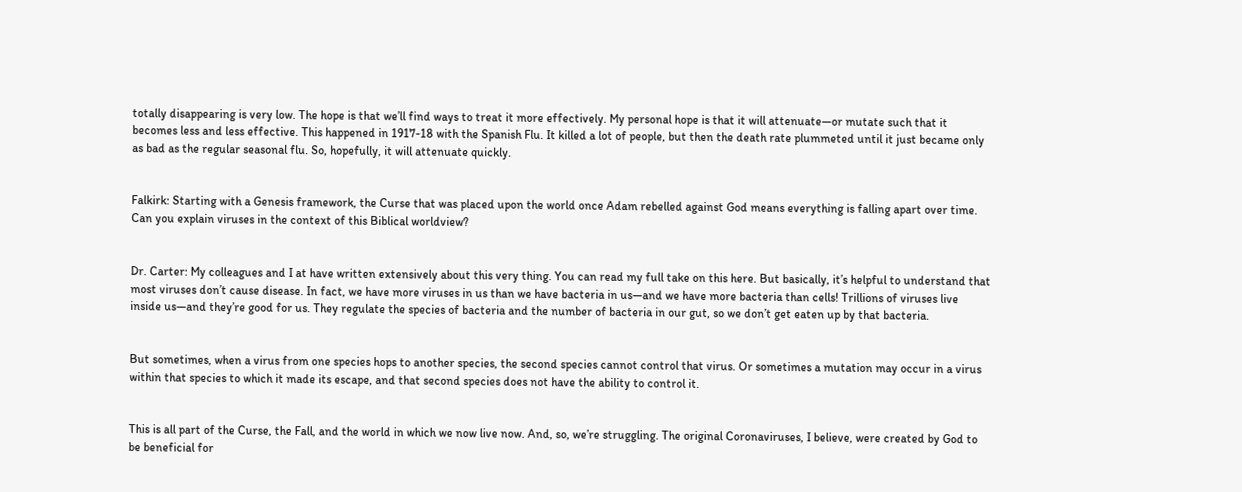totally disappearing is very low. The hope is that we’ll find ways to treat it more effectively. My personal hope is that it will attenuate—or mutate such that it becomes less and less effective. This happened in 1917-18 with the Spanish Flu. It killed a lot of people, but then the death rate plummeted until it just became only as bad as the regular seasonal flu. So, hopefully, it will attenuate quickly.


Falkirk: Starting with a Genesis framework, the Curse that was placed upon the world once Adam rebelled against God means everything is falling apart over time. Can you explain viruses in the context of this Biblical worldview?


Dr. Carter: My colleagues and I at have written extensively about this very thing. You can read my full take on this here. But basically, it’s helpful to understand that most viruses don’t cause disease. In fact, we have more viruses in us than we have bacteria in us—and we have more bacteria than cells! Trillions of viruses live inside us—and they’re good for us. They regulate the species of bacteria and the number of bacteria in our gut, so we don’t get eaten up by that bacteria.


But sometimes, when a virus from one species hops to another species, the second species cannot control that virus. Or sometimes a mutation may occur in a virus within that species to which it made its escape, and that second species does not have the ability to control it.


This is all part of the Curse, the Fall, and the world in which we now live now. And, so, we’re struggling. The original Coronaviruses, I believe, were created by God to be beneficial for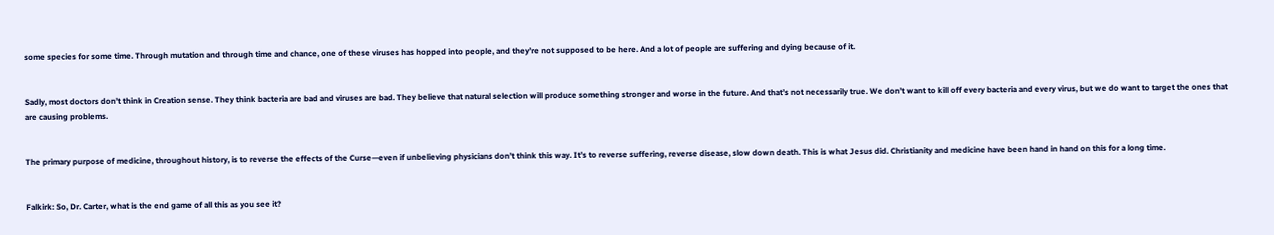some species for some time. Through mutation and through time and chance, one of these viruses has hopped into people, and they’re not supposed to be here. And a lot of people are suffering and dying because of it.


Sadly, most doctors don’t think in Creation sense. They think bacteria are bad and viruses are bad. They believe that natural selection will produce something stronger and worse in the future. And that’s not necessarily true. We don’t want to kill off every bacteria and every virus, but we do want to target the ones that are causing problems.


The primary purpose of medicine, throughout history, is to reverse the effects of the Curse—even if unbelieving physicians don’t think this way. It’s to reverse suffering, reverse disease, slow down death. This is what Jesus did. Christianity and medicine have been hand in hand on this for a long time.


Falkirk: So, Dr. Carter, what is the end game of all this as you see it?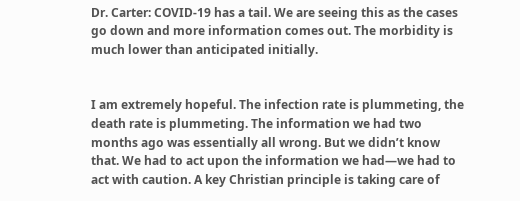Dr. Carter: COVID-19 has a tail. We are seeing this as the cases go down and more information comes out. The morbidity is much lower than anticipated initially.


I am extremely hopeful. The infection rate is plummeting, the death rate is plummeting. The information we had two months ago was essentially all wrong. But we didn’t know that. We had to act upon the information we had—we had to act with caution. A key Christian principle is taking care of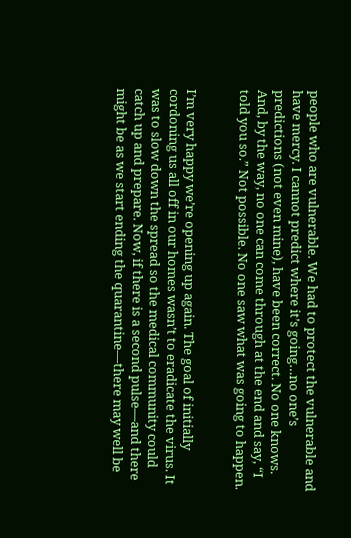people who are vulnerable. We had to protect the vulnerable and have mercy. I cannot predict where it’s going…no one’s predictions (not even mine), have been correct. No one knows. And, by the way, no one can come through at the end and say, “I told you so.” Not possible. No one saw what was going to happen.


I’m very happy we’re opening up again. The goal of initially cordoning us all off in our homes wasn’t to eradicate the virus. It was to slow down the spread so the medical community could catch up and prepare. Now, if there is a second pulse—and there might be as we start ending the quarantine—there may well be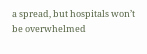a spread, but hospitals won’t be overwhelmed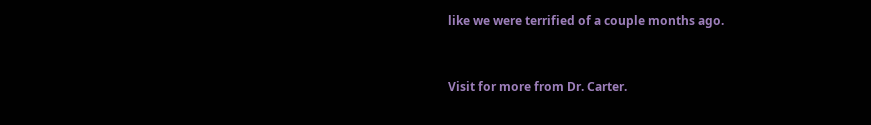like we were terrified of a couple months ago.


Visit for more from Dr. Carter.